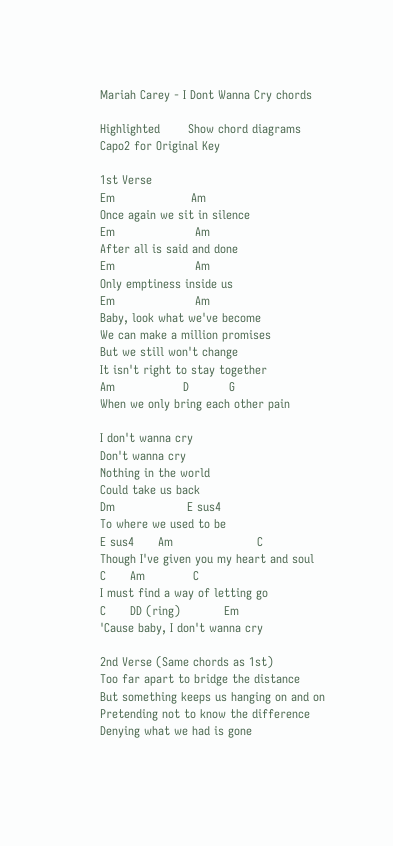Mariah Carey - I Dont Wanna Cry chords

Highlighted       Show chord diagrams
Capo2 for Original Key

1st Verse
Em                   Am
Once again we sit in silence
Em                    Am
After all is said and done
Em                    Am
Only emptiness inside us
Em                    Am
Baby, look what we've become
We can make a million promises
But we still won't change
It isn't right to stay together
Am                 D          G
When we only bring each other pain

I don't wanna cry
Don't wanna cry
Nothing in the world
Could take us back
Dm                  E sus4
To where we used to be
E sus4      Am                     C
Though I've given you my heart and soul
C      Am            C
I must find a way of letting go
C      DD (ring)           Em
'Cause baby, I don't wanna cry

2nd Verse (Same chords as 1st)
Too far apart to bridge the distance
But something keeps us hanging on and on
Pretending not to know the difference
Denying what we had is gone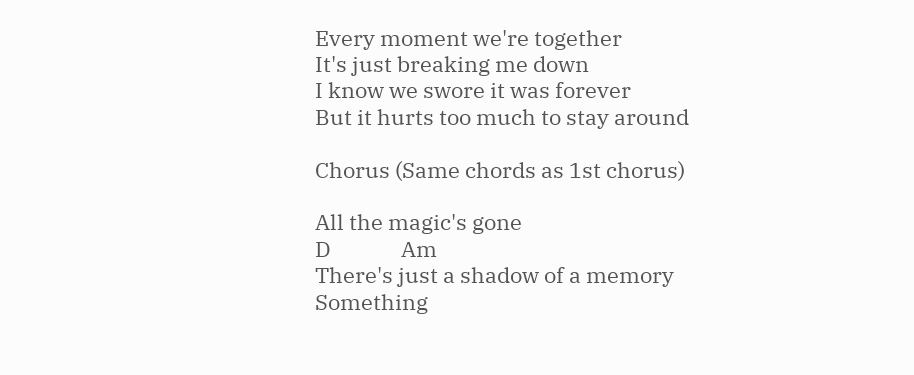Every moment we're together
It's just breaking me down
I know we swore it was forever
But it hurts too much to stay around

Chorus (Same chords as 1st chorus)

All the magic's gone
D              Am
There's just a shadow of a memory
Something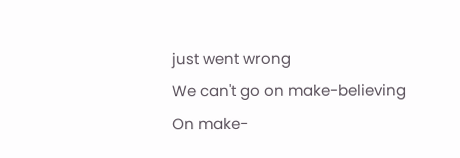just went wrong
We can't go on make-believing
On make-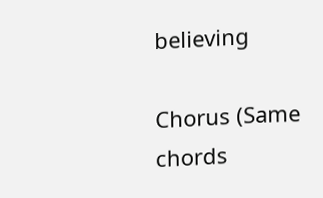believing

Chorus (Same chords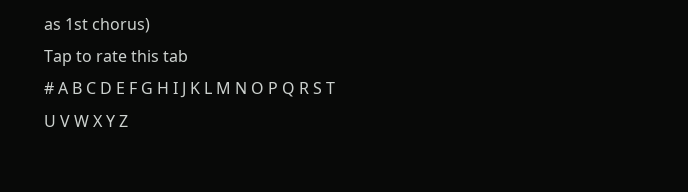as 1st chorus)
Tap to rate this tab
# A B C D E F G H I J K L M N O P Q R S T U V W X Y Z